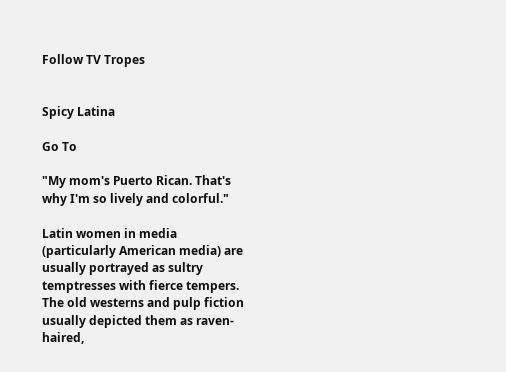Follow TV Tropes


Spicy Latina

Go To

"My mom's Puerto Rican. That's why I'm so lively and colorful."

Latin women in media (particularly American media) are usually portrayed as sultry temptresses with fierce tempers. The old westerns and pulp fiction usually depicted them as raven-haired,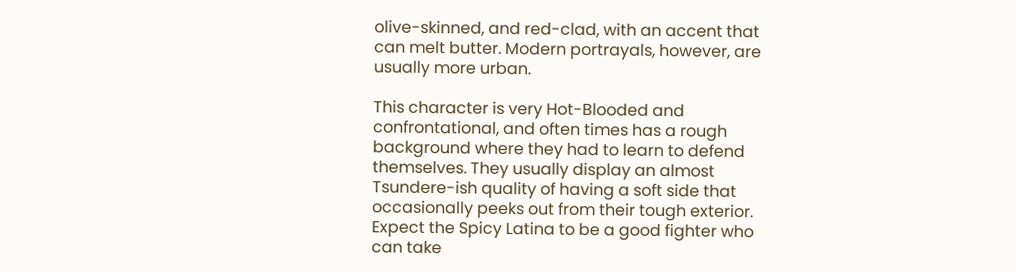olive-skinned, and red-clad, with an accent that can melt butter. Modern portrayals, however, are usually more urban.

This character is very Hot-Blooded and confrontational, and often times has a rough background where they had to learn to defend themselves. They usually display an almost Tsundere-ish quality of having a soft side that occasionally peeks out from their tough exterior. Expect the Spicy Latina to be a good fighter who can take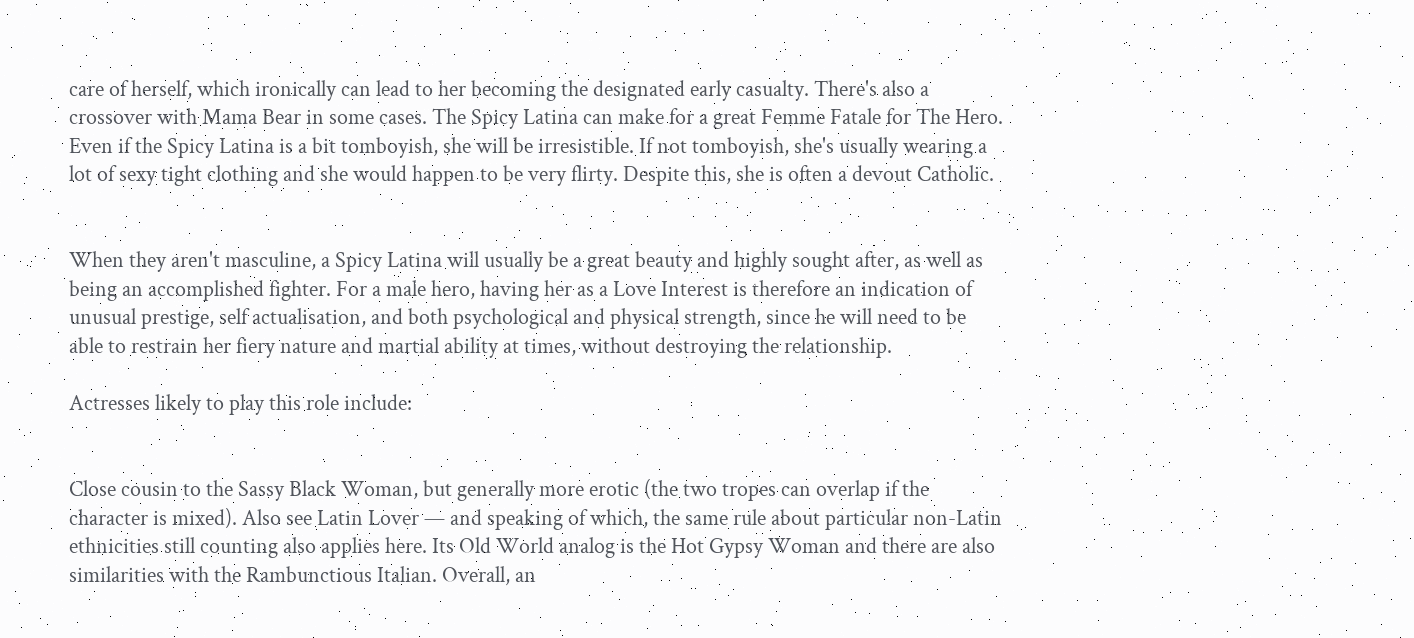care of herself, which ironically can lead to her becoming the designated early casualty. There's also a crossover with Mama Bear in some cases. The Spicy Latina can make for a great Femme Fatale for The Hero. Even if the Spicy Latina is a bit tomboyish, she will be irresistible. If not tomboyish, she's usually wearing a lot of sexy tight clothing and she would happen to be very flirty. Despite this, she is often a devout Catholic.


When they aren't masculine, a Spicy Latina will usually be a great beauty and highly sought after, as well as being an accomplished fighter. For a male hero, having her as a Love Interest is therefore an indication of unusual prestige, self actualisation, and both psychological and physical strength, since he will need to be able to restrain her fiery nature and martial ability at times, without destroying the relationship.

Actresses likely to play this role include:


Close cousin to the Sassy Black Woman, but generally more erotic (the two tropes can overlap if the character is mixed). Also see Latin Lover — and speaking of which, the same rule about particular non-Latin ethnicities still counting also applies here. Its Old World analog is the Hot Gypsy Woman and there are also similarities with the Rambunctious Italian. Overall, an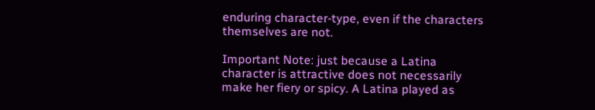enduring character-type, even if the characters themselves are not.

Important Note: just because a Latina character is attractive does not necessarily make her fiery or spicy. A Latina played as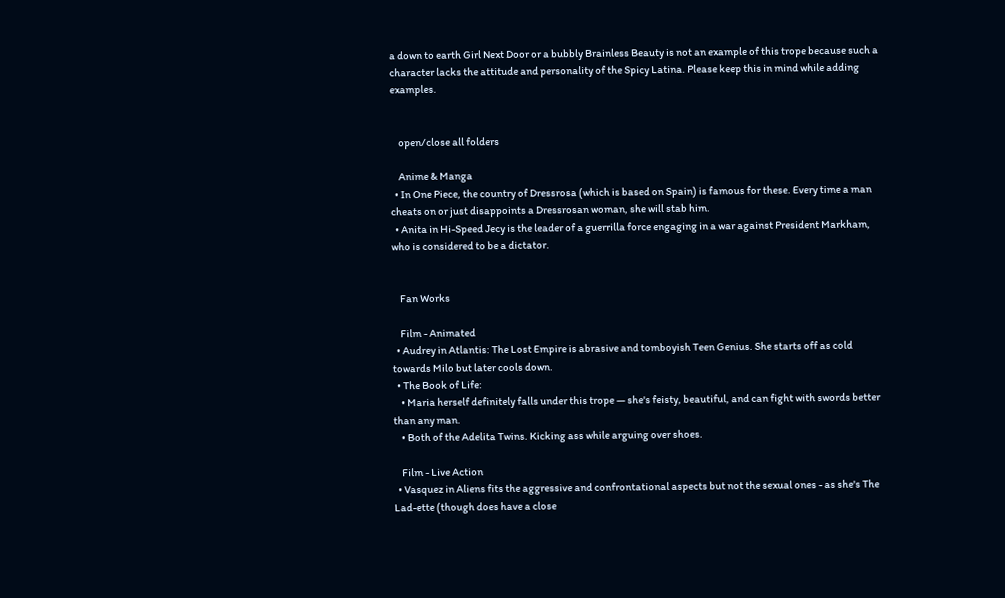a down to earth Girl Next Door or a bubbly Brainless Beauty is not an example of this trope because such a character lacks the attitude and personality of the Spicy Latina. Please keep this in mind while adding examples.


    open/close all folders

    Anime & Manga
  • In One Piece, the country of Dressrosa (which is based on Spain) is famous for these. Every time a man cheats on or just disappoints a Dressrosan woman, she will stab him.
  • Anita in Hi-Speed Jecy is the leader of a guerrilla force engaging in a war against President Markham, who is considered to be a dictator.


    Fan Works

    Film - Animated
  • Audrey in Atlantis: The Lost Empire is abrasive and tomboyish Teen Genius. She starts off as cold towards Milo but later cools down.
  • The Book of Life:
    • Maria herself definitely falls under this trope — she's feisty, beautiful, and can fight with swords better than any man.
    • Both of the Adelita Twins. Kicking ass while arguing over shoes.

    Film - Live Action
  • Vasquez in Aliens fits the aggressive and confrontational aspects but not the sexual ones - as she's The Lad-ette (though does have a close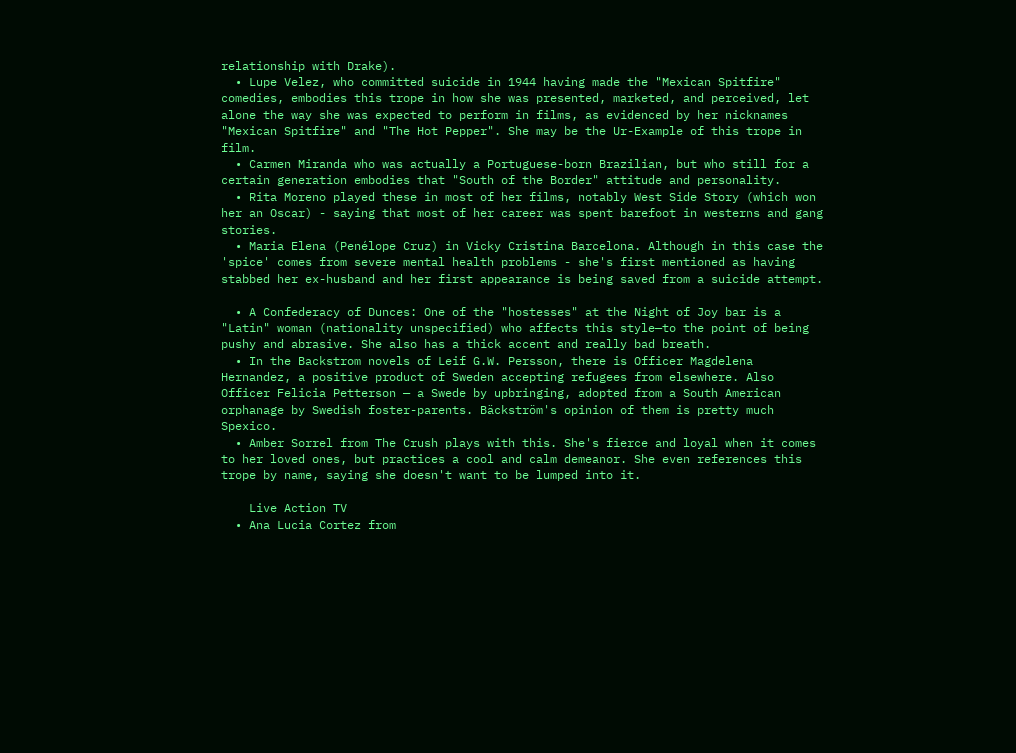relationship with Drake).
  • Lupe Velez, who committed suicide in 1944 having made the "Mexican Spitfire" comedies, embodies this trope in how she was presented, marketed, and perceived, let alone the way she was expected to perform in films, as evidenced by her nicknames "Mexican Spitfire" and "The Hot Pepper". She may be the Ur-Example of this trope in film.
  • Carmen Miranda who was actually a Portuguese-born Brazilian, but who still for a certain generation embodies that "South of the Border" attitude and personality.
  • Rita Moreno played these in most of her films, notably West Side Story (which won her an Oscar) - saying that most of her career was spent barefoot in westerns and gang stories.
  • Maria Elena (Penélope Cruz) in Vicky Cristina Barcelona. Although in this case the 'spice' comes from severe mental health problems - she's first mentioned as having stabbed her ex-husband and her first appearance is being saved from a suicide attempt.

  • A Confederacy of Dunces: One of the "hostesses" at the Night of Joy bar is a "Latin" woman (nationality unspecified) who affects this style—to the point of being pushy and abrasive. She also has a thick accent and really bad breath.
  • In the Backstrom novels of Leif G.W. Persson, there is Officer Magdelena Hernandez, a positive product of Sweden accepting refugees from elsewhere. Also Officer Felicia Petterson — a Swede by upbringing, adopted from a South American orphanage by Swedish foster-parents. Bäckström's opinion of them is pretty much Spexico.
  • Amber Sorrel from The Crush plays with this. She's fierce and loyal when it comes to her loved ones, but practices a cool and calm demeanor. She even references this trope by name, saying she doesn't want to be lumped into it.

    Live Action TV
  • Ana Lucia Cortez from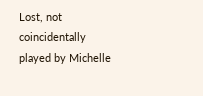Lost, not coincidentally played by Michelle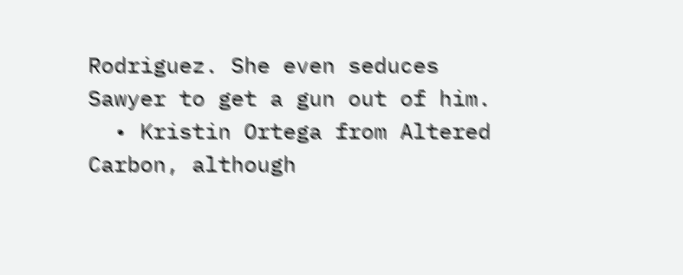Rodriguez. She even seduces Sawyer to get a gun out of him.
  • Kristin Ortega from Altered Carbon, although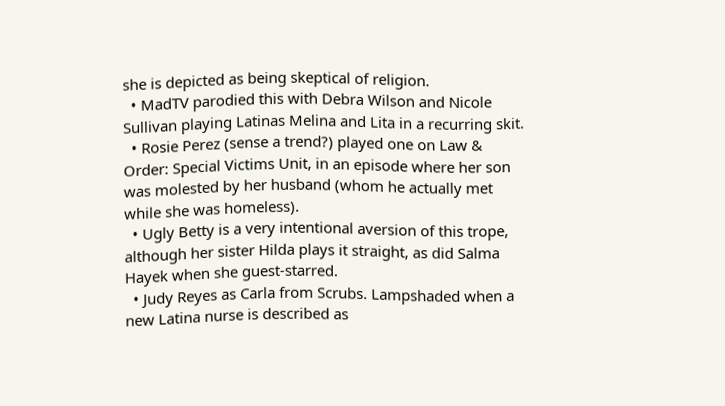she is depicted as being skeptical of religion.
  • MadTV parodied this with Debra Wilson and Nicole Sullivan playing Latinas Melina and Lita in a recurring skit.
  • Rosie Perez (sense a trend?) played one on Law & Order: Special Victims Unit, in an episode where her son was molested by her husband (whom he actually met while she was homeless).
  • Ugly Betty is a very intentional aversion of this trope, although her sister Hilda plays it straight, as did Salma Hayek when she guest-starred.
  • Judy Reyes as Carla from Scrubs. Lampshaded when a new Latina nurse is described as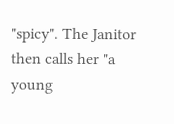"spicy". The Janitor then calls her "a young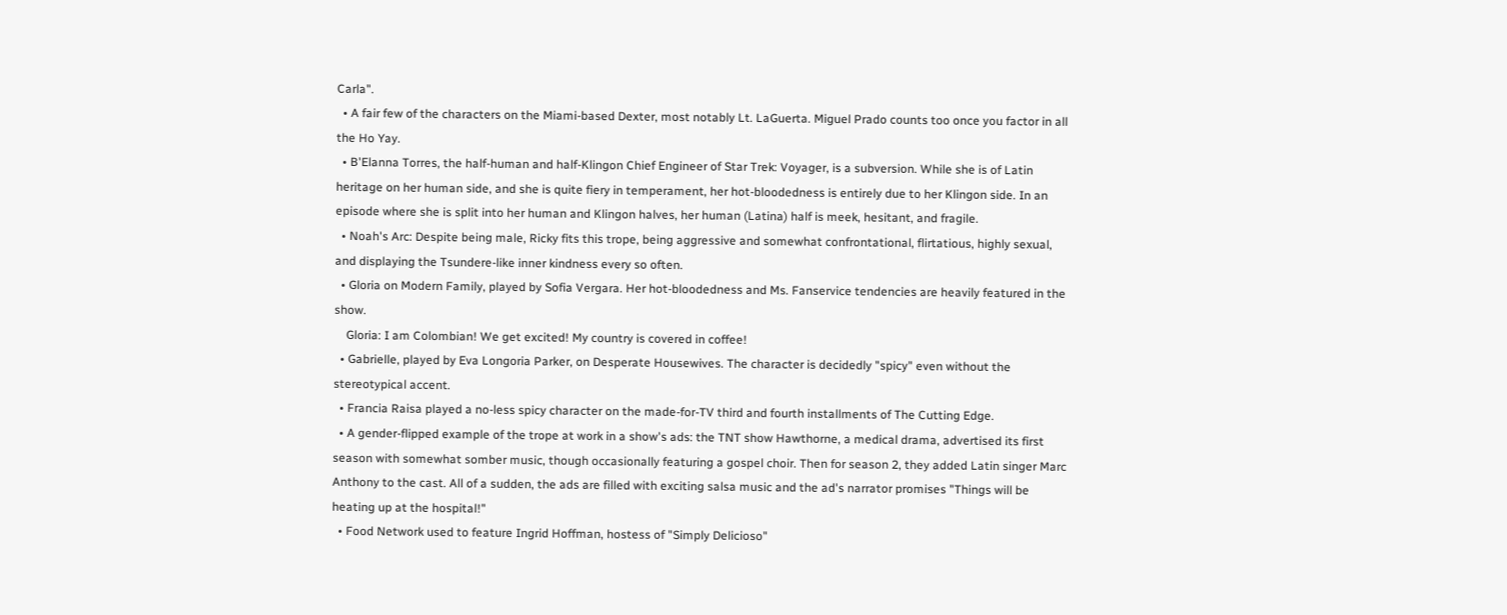Carla".
  • A fair few of the characters on the Miami-based Dexter, most notably Lt. LaGuerta. Miguel Prado counts too once you factor in all the Ho Yay.
  • B'Elanna Torres, the half-human and half-Klingon Chief Engineer of Star Trek: Voyager, is a subversion. While she is of Latin heritage on her human side, and she is quite fiery in temperament, her hot-bloodedness is entirely due to her Klingon side. In an episode where she is split into her human and Klingon halves, her human (Latina) half is meek, hesitant, and fragile.
  • Noah's Arc: Despite being male, Ricky fits this trope, being aggressive and somewhat confrontational, flirtatious, highly sexual, and displaying the Tsundere-like inner kindness every so often.
  • Gloria on Modern Family, played by Sofia Vergara. Her hot-bloodedness and Ms. Fanservice tendencies are heavily featured in the show.
    Gloria: I am Colombian! We get excited! My country is covered in coffee!
  • Gabrielle, played by Eva Longoria Parker, on Desperate Housewives. The character is decidedly "spicy" even without the stereotypical accent.
  • Francia Raisa played a no-less spicy character on the made-for-TV third and fourth installments of The Cutting Edge.
  • A gender-flipped example of the trope at work in a show's ads: the TNT show Hawthorne, a medical drama, advertised its first season with somewhat somber music, though occasionally featuring a gospel choir. Then for season 2, they added Latin singer Marc Anthony to the cast. All of a sudden, the ads are filled with exciting salsa music and the ad's narrator promises "Things will be heating up at the hospital!"
  • Food Network used to feature Ingrid Hoffman, hostess of "Simply Delicioso"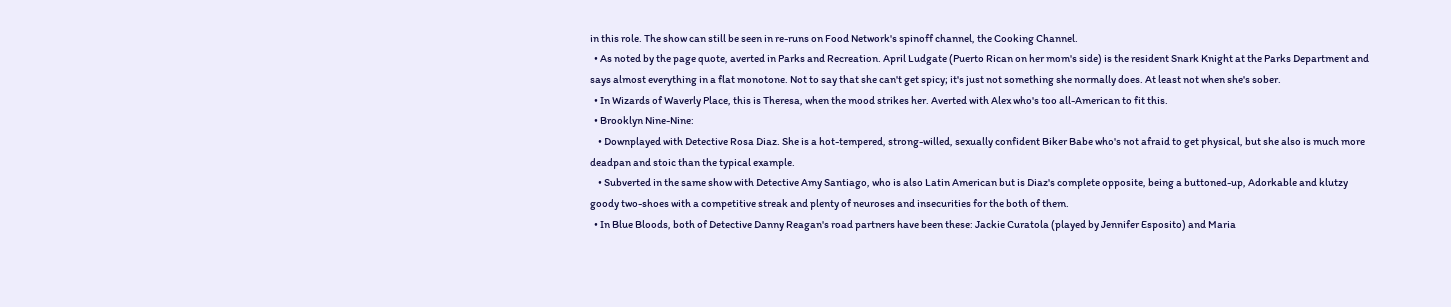in this role. The show can still be seen in re-runs on Food Network's spinoff channel, the Cooking Channel.
  • As noted by the page quote, averted in Parks and Recreation. April Ludgate (Puerto Rican on her mom's side) is the resident Snark Knight at the Parks Department and says almost everything in a flat monotone. Not to say that she can't get spicy; it's just not something she normally does. At least not when she's sober.
  • In Wizards of Waverly Place, this is Theresa, when the mood strikes her. Averted with Alex who's too all-American to fit this.
  • Brooklyn Nine-Nine:
    • Downplayed with Detective Rosa Diaz. She is a hot-tempered, strong-willed, sexually confident Biker Babe who's not afraid to get physical, but she also is much more deadpan and stoic than the typical example.
    • Subverted in the same show with Detective Amy Santiago, who is also Latin American but is Diaz's complete opposite, being a buttoned-up, Adorkable and klutzy goody two-shoes with a competitive streak and plenty of neuroses and insecurities for the both of them.
  • In Blue Bloods, both of Detective Danny Reagan's road partners have been these: Jackie Curatola (played by Jennifer Esposito) and Maria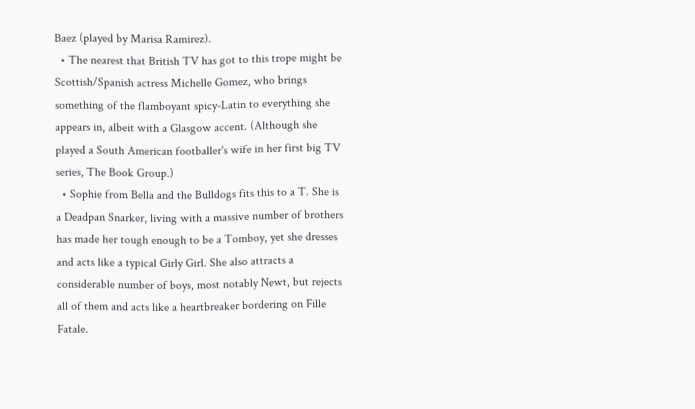Baez (played by Marisa Ramirez).
  • The nearest that British TV has got to this trope might be Scottish/Spanish actress Michelle Gomez, who brings something of the flamboyant spicy-Latin to everything she appears in, albeit with a Glasgow accent. (Although she played a South American footballer's wife in her first big TV series, The Book Group.)
  • Sophie from Bella and the Bulldogs fits this to a T. She is a Deadpan Snarker, living with a massive number of brothers has made her tough enough to be a Tomboy, yet she dresses and acts like a typical Girly Girl. She also attracts a considerable number of boys, most notably Newt, but rejects all of them and acts like a heartbreaker bordering on Fille Fatale.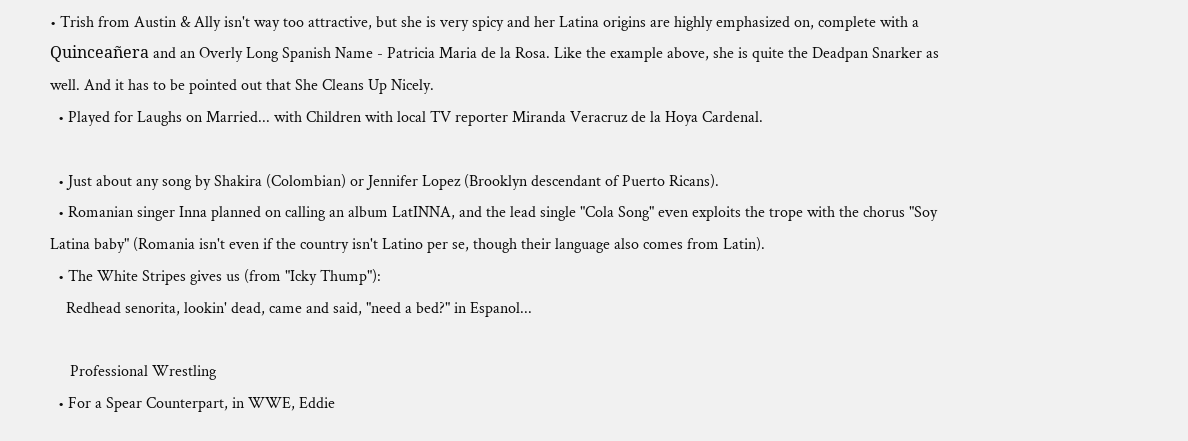• Trish from Austin & Ally isn't way too attractive, but she is very spicy and her Latina origins are highly emphasized on, complete with a Quinceañera and an Overly Long Spanish Name - Patricia Maria de la Rosa. Like the example above, she is quite the Deadpan Snarker as well. And it has to be pointed out that She Cleans Up Nicely.
  • Played for Laughs on Married... with Children with local TV reporter Miranda Veracruz de la Hoya Cardenal.

  • Just about any song by Shakira (Colombian) or Jennifer Lopez (Brooklyn descendant of Puerto Ricans).
  • Romanian singer Inna planned on calling an album LatINNA, and the lead single "Cola Song" even exploits the trope with the chorus "Soy Latina baby" (Romania isn't even if the country isn't Latino per se, though their language also comes from Latin).
  • The White Stripes gives us (from "Icky Thump"):
    Redhead senorita, lookin' dead, came and said, "need a bed?" in Espanol...

     Professional Wrestling
  • For a Spear Counterpart, in WWE, Eddie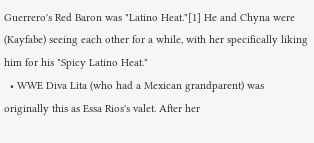Guerrero's Red Baron was "Latino Heat."[1] He and Chyna were (Kayfabe) seeing each other for a while, with her specifically liking him for his "Spicy Latino Heat."
  • WWE Diva Lita (who had a Mexican grandparent) was originally this as Essa Rios's valet. After her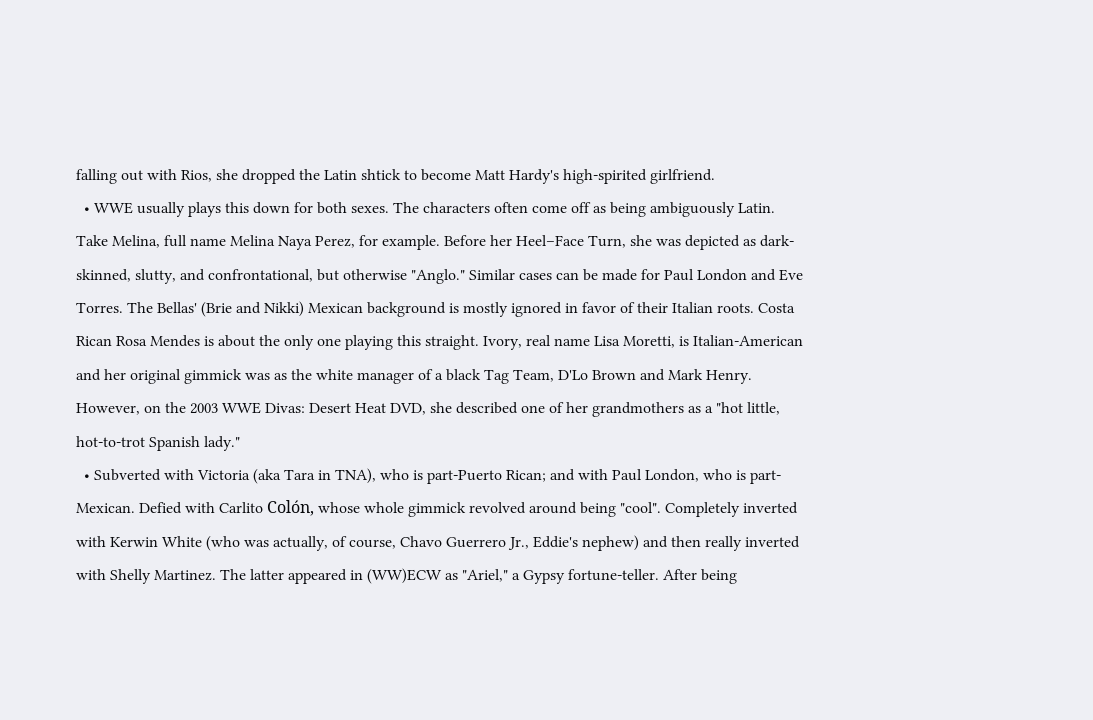falling out with Rios, she dropped the Latin shtick to become Matt Hardy's high-spirited girlfriend.
  • WWE usually plays this down for both sexes. The characters often come off as being ambiguously Latin. Take Melina, full name Melina Naya Perez, for example. Before her Heel–Face Turn, she was depicted as dark-skinned, slutty, and confrontational, but otherwise "Anglo." Similar cases can be made for Paul London and Eve Torres. The Bellas' (Brie and Nikki) Mexican background is mostly ignored in favor of their Italian roots. Costa Rican Rosa Mendes is about the only one playing this straight. Ivory, real name Lisa Moretti, is Italian-American and her original gimmick was as the white manager of a black Tag Team, D'Lo Brown and Mark Henry. However, on the 2003 WWE Divas: Desert Heat DVD, she described one of her grandmothers as a "hot little, hot-to-trot Spanish lady."
  • Subverted with Victoria (aka Tara in TNA), who is part-Puerto Rican; and with Paul London, who is part-Mexican. Defied with Carlito Colón, whose whole gimmick revolved around being "cool". Completely inverted with Kerwin White (who was actually, of course, Chavo Guerrero Jr., Eddie's nephew) and then really inverted with Shelly Martinez. The latter appeared in (WW)ECW as "Ariel," a Gypsy fortune-teller. After being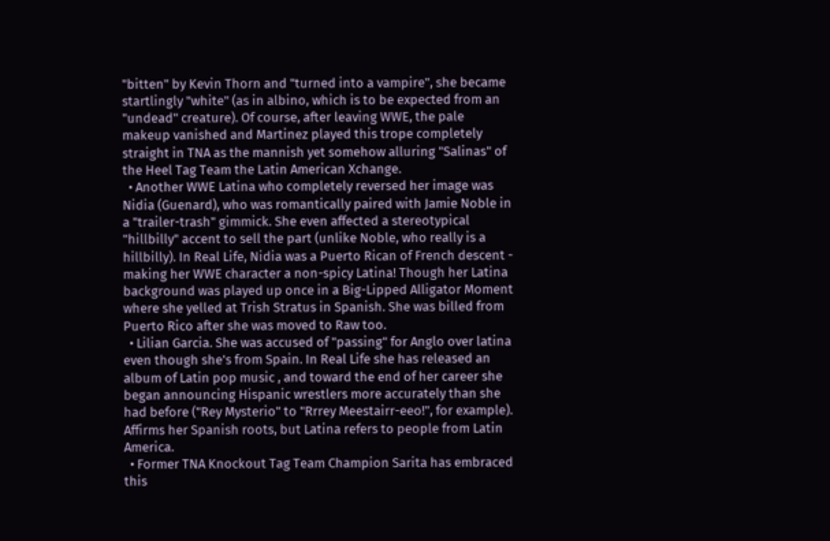"bitten" by Kevin Thorn and "turned into a vampire", she became startlingly "white" (as in albino, which is to be expected from an "undead" creature). Of course, after leaving WWE, the pale makeup vanished and Martinez played this trope completely straight in TNA as the mannish yet somehow alluring "Salinas" of the Heel Tag Team the Latin American Xchange.
  • Another WWE Latina who completely reversed her image was Nidia (Guenard), who was romantically paired with Jamie Noble in a "trailer-trash" gimmick. She even affected a stereotypical "hillbilly" accent to sell the part (unlike Noble, who really is a hillbilly). In Real Life, Nidia was a Puerto Rican of French descent - making her WWE character a non-spicy Latina! Though her Latina background was played up once in a Big-Lipped Alligator Moment where she yelled at Trish Stratus in Spanish. She was billed from Puerto Rico after she was moved to Raw too.
  • Lilian Garcia. She was accused of "passing" for Anglo over latina even though she's from Spain. In Real Life she has released an album of Latin pop music , and toward the end of her career she began announcing Hispanic wrestlers more accurately than she had before ("Rey Mysterio" to "Rrrey Meestairr-eeo!", for example). Affirms her Spanish roots, but Latina refers to people from Latin America.
  • Former TNA Knockout Tag Team Champion Sarita has embraced this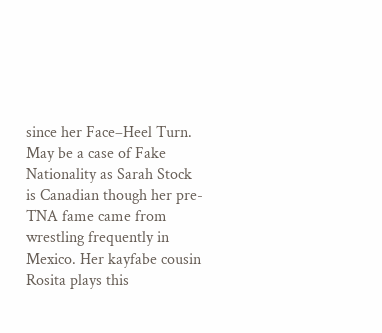since her Face–Heel Turn. May be a case of Fake Nationality as Sarah Stock is Canadian though her pre-TNA fame came from wrestling frequently in Mexico. Her kayfabe cousin Rosita plays this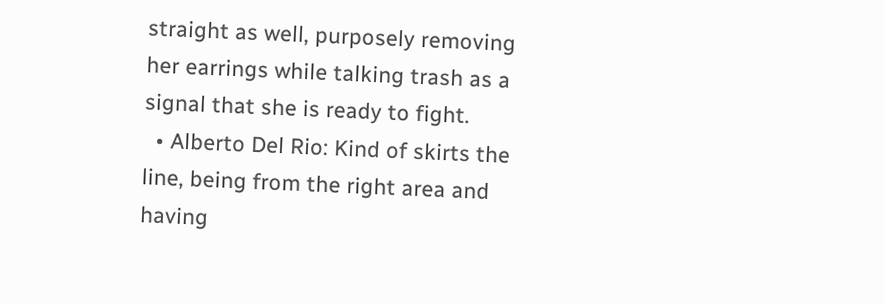straight as well, purposely removing her earrings while talking trash as a signal that she is ready to fight.
  • Alberto Del Rio: Kind of skirts the line, being from the right area and having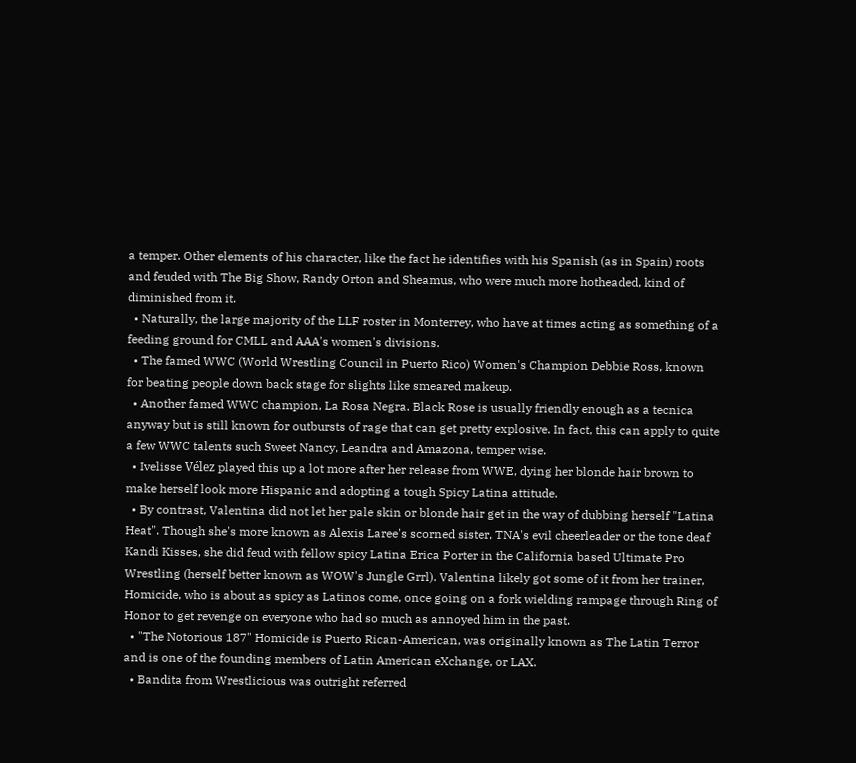a temper. Other elements of his character, like the fact he identifies with his Spanish (as in Spain) roots and feuded with The Big Show, Randy Orton and Sheamus, who were much more hotheaded, kind of diminished from it.
  • Naturally, the large majority of the LLF roster in Monterrey, who have at times acting as something of a feeding ground for CMLL and AAA's women's divisions.
  • The famed WWC (World Wrestling Council in Puerto Rico) Women's Champion Debbie Ross, known for beating people down back stage for slights like smeared makeup.
  • Another famed WWC champion, La Rosa Negra. Black Rose is usually friendly enough as a tecnica anyway but is still known for outbursts of rage that can get pretty explosive. In fact, this can apply to quite a few WWC talents such Sweet Nancy, Leandra and Amazona, temper wise.
  • Ivelisse Vélez played this up a lot more after her release from WWE, dying her blonde hair brown to make herself look more Hispanic and adopting a tough Spicy Latina attitude.
  • By contrast, Valentina did not let her pale skin or blonde hair get in the way of dubbing herself "Latina Heat". Though she's more known as Alexis Laree's scorned sister, TNA's evil cheerleader or the tone deaf Kandi Kisses, she did feud with fellow spicy Latina Erica Porter in the California based Ultimate Pro Wrestling (herself better known as WOW's Jungle Grrl). Valentina likely got some of it from her trainer, Homicide, who is about as spicy as Latinos come, once going on a fork wielding rampage through Ring of Honor to get revenge on everyone who had so much as annoyed him in the past.
  • "The Notorious 187" Homicide is Puerto Rican-American, was originally known as The Latin Terror and is one of the founding members of Latin American eXchange, or LAX.
  • Bandita from Wrestlicious was outright referred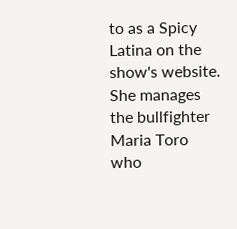to as a Spicy Latina on the show's website. She manages the bullfighter Maria Toro who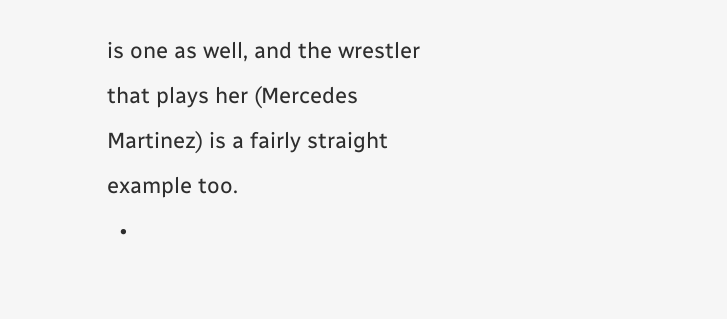is one as well, and the wrestler that plays her (Mercedes Martinez) is a fairly straight example too.
  •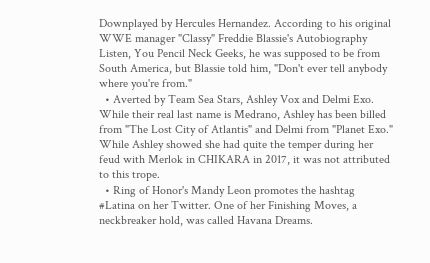Downplayed by Hercules Hernandez. According to his original WWE manager "Classy" Freddie Blassie's Autobiography Listen, You Pencil Neck Geeks, he was supposed to be from South America, but Blassie told him, "Don't ever tell anybody where you're from."
  • Averted by Team Sea Stars, Ashley Vox and Delmi Exo. While their real last name is Medrano, Ashley has been billed from "The Lost City of Atlantis" and Delmi from "Planet Exo." While Ashley showed she had quite the temper during her feud with Merlok in CHIKARA in 2017, it was not attributed to this trope.
  • Ring of Honor's Mandy Leon promotes the hashtag #Latina on her Twitter. One of her Finishing Moves, a neckbreaker hold, was called Havana Dreams.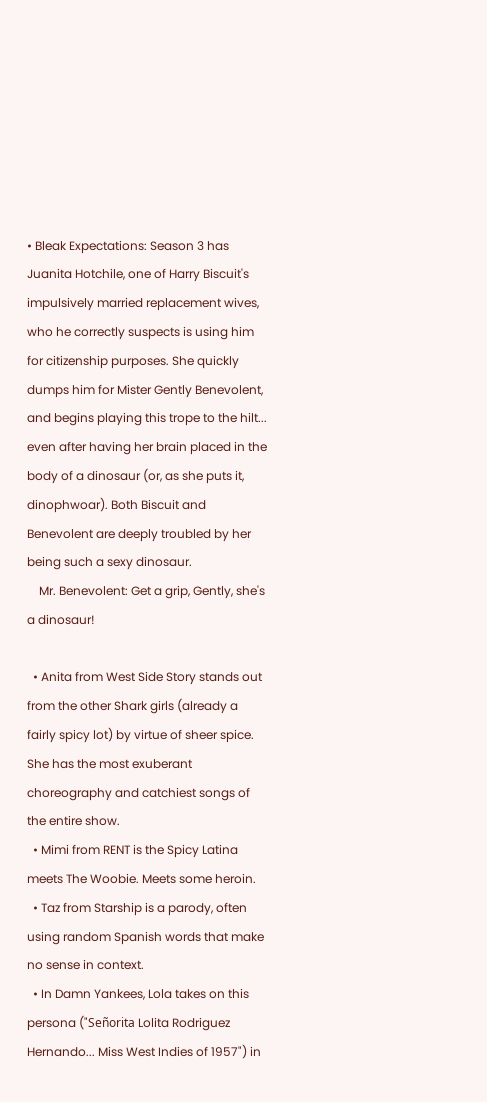• Bleak Expectations: Season 3 has Juanita Hotchile, one of Harry Biscuit's impulsively married replacement wives, who he correctly suspects is using him for citizenship purposes. She quickly dumps him for Mister Gently Benevolent, and begins playing this trope to the hilt... even after having her brain placed in the body of a dinosaur (or, as she puts it, dinophwoar). Both Biscuit and Benevolent are deeply troubled by her being such a sexy dinosaur.
    Mr. Benevolent: Get a grip, Gently, she's a dinosaur!

  • Anita from West Side Story stands out from the other Shark girls (already a fairly spicy lot) by virtue of sheer spice. She has the most exuberant choreography and catchiest songs of the entire show.
  • Mimi from RENT is the Spicy Latina meets The Woobie. Meets some heroin.
  • Taz from Starship is a parody, often using random Spanish words that make no sense in context.
  • In Damn Yankees, Lola takes on this persona ("Señorita Lolita Rodriguez Hernando... Miss West Indies of 1957") in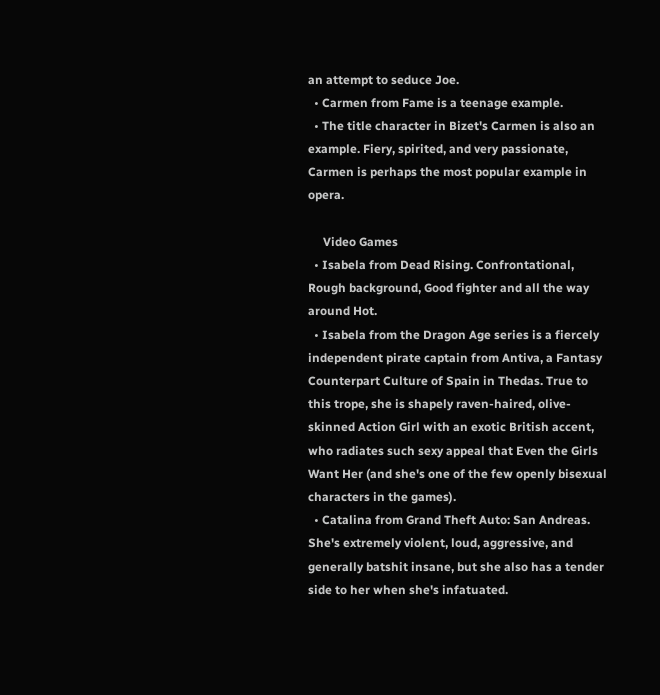an attempt to seduce Joe.
  • Carmen from Fame is a teenage example.
  • The title character in Bizet's Carmen is also an example. Fiery, spirited, and very passionate, Carmen is perhaps the most popular example in opera.

     Video Games
  • Isabela from Dead Rising. Confrontational, Rough background, Good fighter and all the way around Hot.
  • Isabela from the Dragon Age series is a fiercely independent pirate captain from Antiva, a Fantasy Counterpart Culture of Spain in Thedas. True to this trope, she is shapely raven-haired, olive-skinned Action Girl with an exotic British accent, who radiates such sexy appeal that Even the Girls Want Her (and she's one of the few openly bisexual characters in the games).
  • Catalina from Grand Theft Auto: San Andreas. She's extremely violent, loud, aggressive, and generally batshit insane, but she also has a tender side to her when she's infatuated.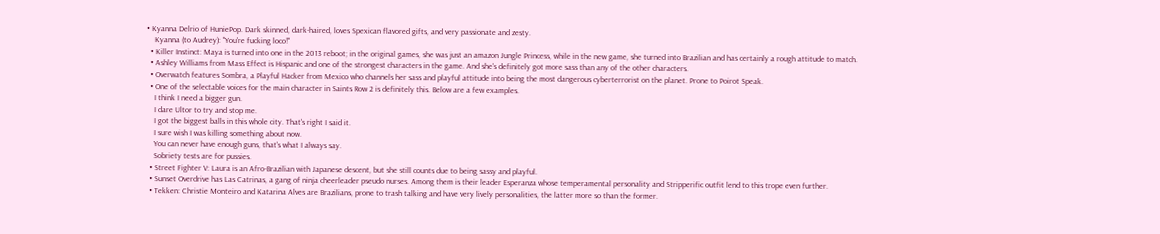• Kyanna Delrio of HuniePop. Dark skinned, dark-haired, loves Spexican flavored gifts, and very passionate and zesty.
    Kyanna (to Audrey): "You're fucking loco!"
  • Killer Instinct: Maya is turned into one in the 2013 reboot; in the original games, she was just an amazon Jungle Princess, while in the new game, she turned into Brazilian and has certainly a rough attitude to match.
  • Ashley Williams from Mass Effect is Hispanic and one of the strongest characters in the game. And she's definitely got more sass than any of the other characters.
  • Overwatch features Sombra, a Playful Hacker from Mexico who channels her sass and playful attitude into being the most dangerous cyberterrorist on the planet. Prone to Poirot Speak.
  • One of the selectable voices for the main character in Saints Row 2 is definitely this. Below are a few examples.
    I think I need a bigger gun.
    I dare Ultor to try and stop me.
    I got the biggest balls in this whole city. That's right I said it.
    I sure wish I was killing something about now.
    You can never have enough guns, that's what I always say.
    Sobriety tests are for pussies.
  • Street Fighter V: Laura is an Afro-Brazilian with Japanese descent, but she still counts due to being sassy and playful.
  • Sunset Overdrive has Las Catrinas, a gang of ninja cheerleader pseudo nurses. Among them is their leader Esperanza whose temperamental personality and Stripperific outfit lend to this trope even further.
  • Tekken: Christie Monteiro and Katarina Alves are Brazilians, prone to trash talking and have very lively personalities, the latter more so than the former.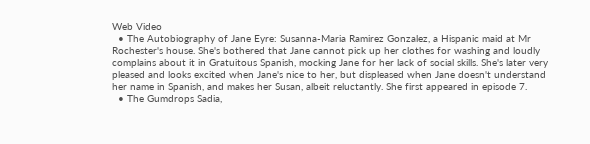Web Video
  • The Autobiography of Jane Eyre: Susanna-Maria Ramirez Gonzalez, a Hispanic maid at Mr Rochester's house. She's bothered that Jane cannot pick up her clothes for washing and loudly complains about it in Gratuitous Spanish, mocking Jane for her lack of social skills. She's later very pleased and looks excited when Jane's nice to her, but displeased when Jane doesn't understand her name in Spanish, and makes her Susan, albeit reluctantly. She first appeared in episode 7.
  • The Gumdrops Sadia,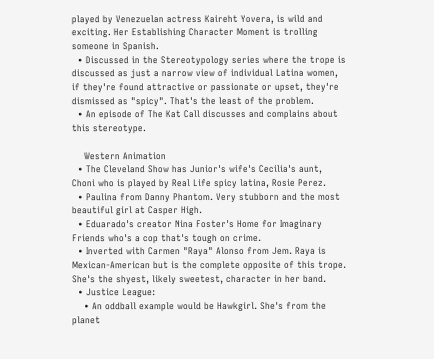played by Venezuelan actress Kaireht Yovera, is wild and exciting. Her Establishing Character Moment is trolling someone in Spanish.
  • Discussed in the Stereotypology series where the trope is discussed as just a narrow view of individual Latina women, if they're found attractive or passionate or upset, they're dismissed as "spicy". That's the least of the problem.
  • An episode of The Kat Call discusses and complains about this stereotype.

    Western Animation
  • The Cleveland Show has Junior's wife's Cecilia's aunt, Choni who is played by Real Life spicy latina, Rosie Perez.
  • Paulina from Danny Phantom. Very stubborn and the most beautiful girl at Casper High.
  • Eduarado's creator Nina Foster's Home for Imaginary Friends who's a cop that's tough on crime.
  • Inverted with Carmen "Raya" Alonso from Jem. Raya is Mexican-American but is the complete opposite of this trope. She's the shyest, likely sweetest, character in her band.
  • Justice League:
    • An oddball example would be Hawkgirl. She's from the planet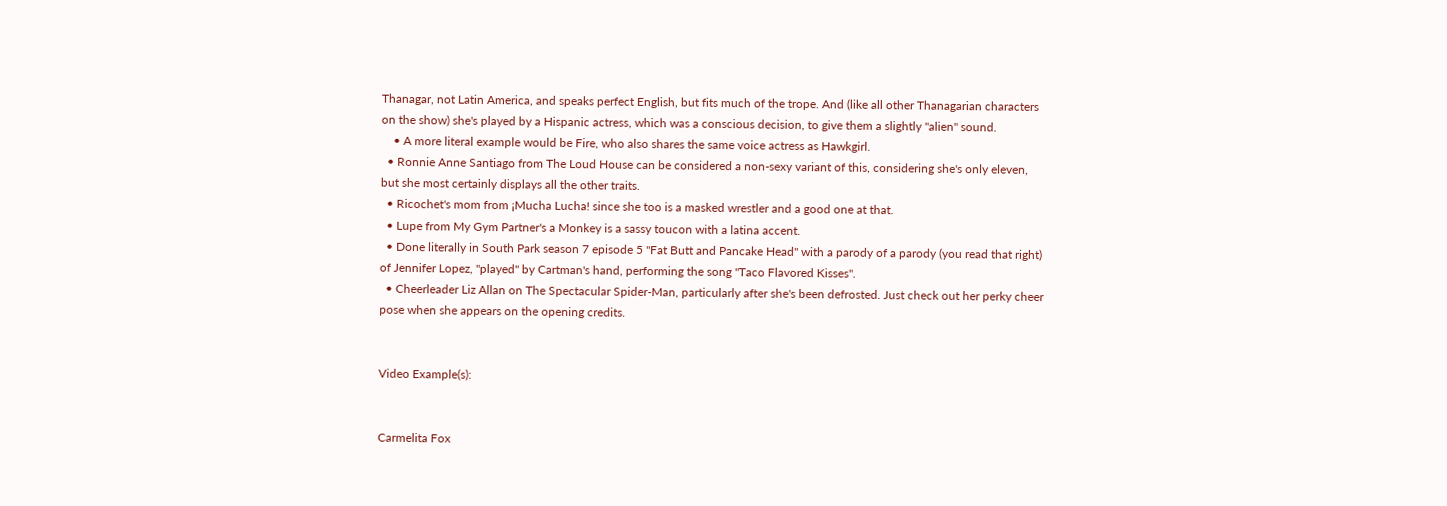Thanagar, not Latin America, and speaks perfect English, but fits much of the trope. And (like all other Thanagarian characters on the show) she's played by a Hispanic actress, which was a conscious decision, to give them a slightly "alien" sound.
    • A more literal example would be Fire, who also shares the same voice actress as Hawkgirl.
  • Ronnie Anne Santiago from The Loud House can be considered a non-sexy variant of this, considering she's only eleven, but she most certainly displays all the other traits.
  • Ricochet's mom from ¡Mucha Lucha! since she too is a masked wrestler and a good one at that.
  • Lupe from My Gym Partner's a Monkey is a sassy toucon with a latina accent.
  • Done literally in South Park season 7 episode 5 "Fat Butt and Pancake Head" with a parody of a parody (you read that right) of Jennifer Lopez, "played" by Cartman's hand, performing the song "Taco Flavored Kisses".
  • Cheerleader Liz Allan on The Spectacular Spider-Man, particularly after she's been defrosted. Just check out her perky cheer pose when she appears on the opening credits.


Video Example(s):


Carmelita Fox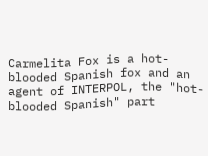Carmelita Fox is a hot-blooded Spanish fox and an agent of INTERPOL, the "hot-blooded Spanish" part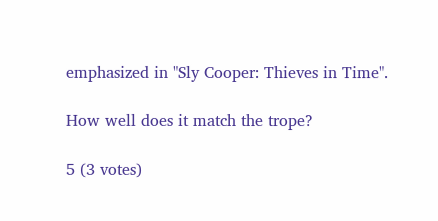emphasized in "Sly Cooper: Thieves in Time".

How well does it match the trope?

5 (3 votes)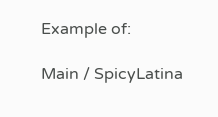Example of:

Main / SpicyLatina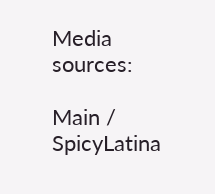Media sources:

Main / SpicyLatina